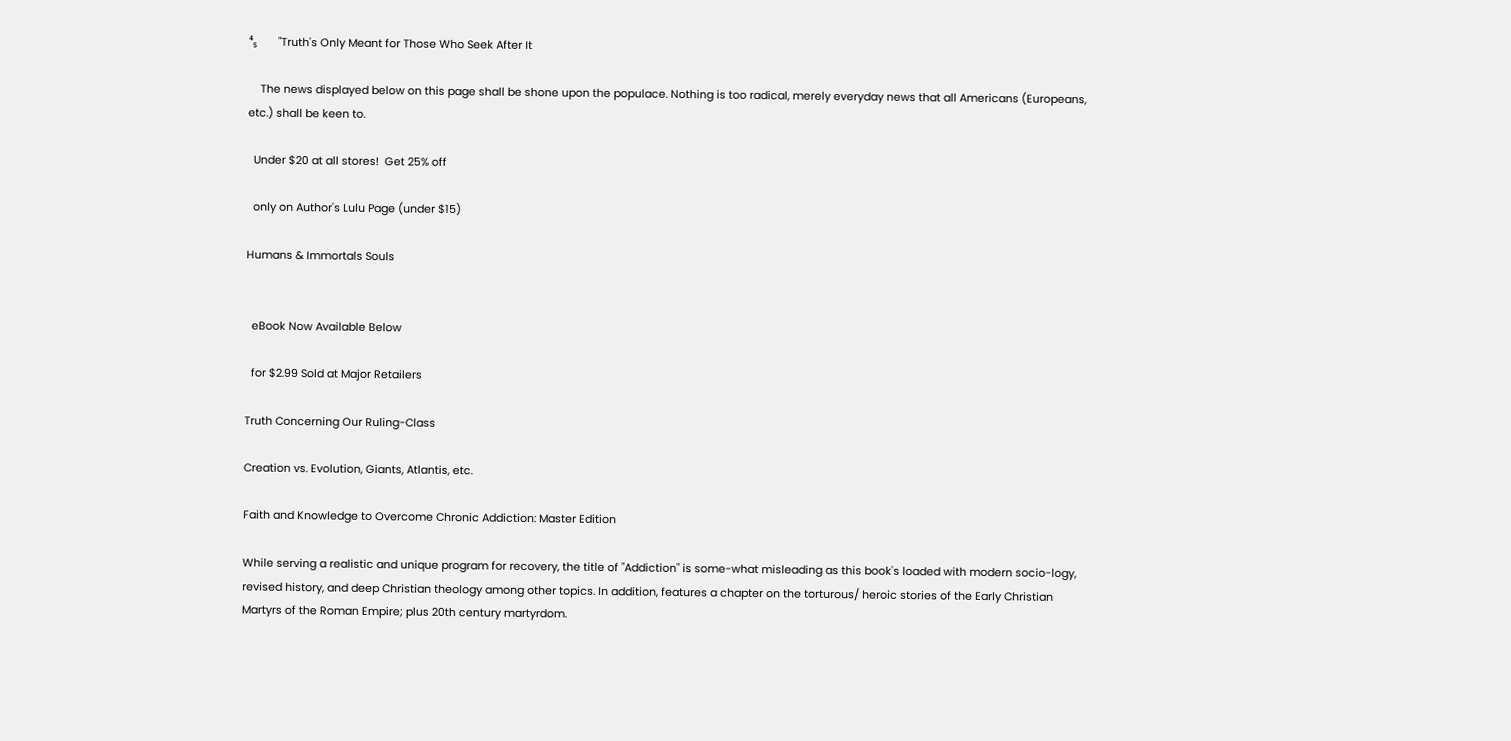⁴₅       "Truth's Only Meant for Those Who Seek After It

    The news displayed below on this page shall be shone upon the populace. Nothing is too radical, merely everyday news that all Americans (Europeans, etc.) shall be keen to.

  Under $20 at all stores!  Get 25% off

  only on Author's Lulu Page (under $15)

Humans & Immortals Souls


  eBook Now Available Below

  for $2.99 Sold at Major Retailers

Truth Concerning Our Ruling-Class

Creation vs. Evolution, Giants, Atlantis, etc.

Faith and Knowledge to Overcome Chronic Addiction: Master Edition

While serving a realistic and unique program for recovery, the title of "Addiction" is some-what misleading as this book's loaded with modern socio-logy, revised history, and deep Christian theology among other topics. In addition, features a chapter on the torturous/ heroic stories of the Early Christian Martyrs of the Roman Empire; plus 20th century martyrdom.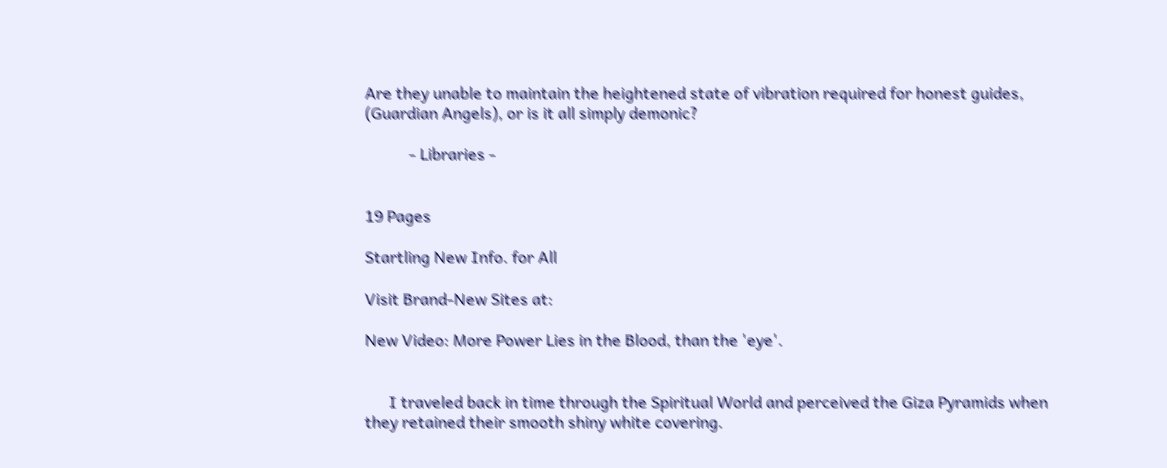Are they unable to maintain the heightened state of vibration required for honest guides, (Guardian Angels), or is it all simply demonic?

           - Libraries -


19 Pages

Startling New Info. for All

Visit Brand-New Sites at:

New Video: More Power Lies in the Blood, than the 'eye'.


      I traveled back in time through the Spiritual World and perceived the Giza Pyramids when they retained their smooth shiny white covering.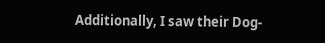Additionally, I saw their Dog-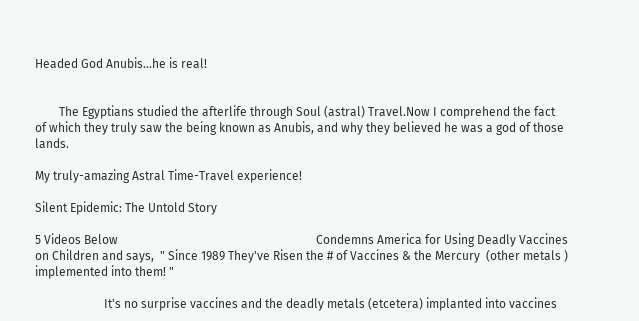Headed God Anubis...he is real!


        The Egyptians studied the afterlife through Soul (astral) Travel.Now I comprehend the fact of which they truly saw the being known as Anubis, and why they believed he was a god of those lands.

My truly-amazing Astral Time-Travel experience!

Silent Epidemic: The Untold Story

5 Videos Below                                                                  Condemns America for Using Deadly Vaccines on Children and says,  " Since 1989 They've Risen the # of Vaccines & the Mercury  (other metals ) implemented into them! "

                       It's no surprise vaccines and the deadly metals (etcetera) implanted into vaccines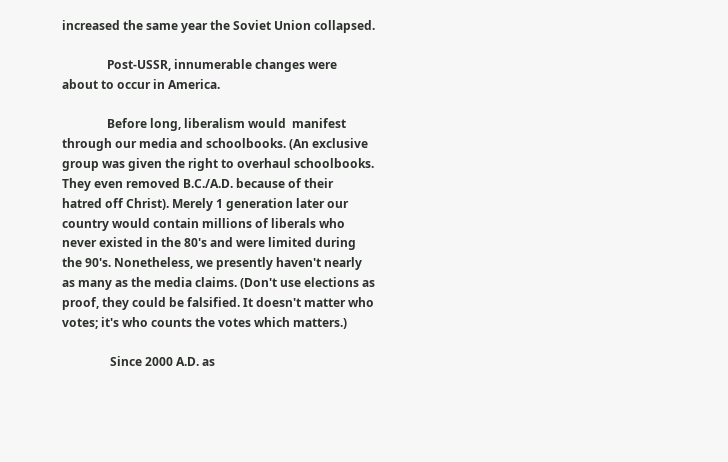increased the same year the Soviet Union collapsed.

               Post-USSR, innumerable changes were about to occur in America.

               Before long, liberalism would  manifest through our media and schoolbooks. (An exclusive group was given the right to overhaul schoolbooks. They even removed B.C./A.D. because of their hatred off Christ). Merely 1 generation later our country would contain millions of liberals who never existed in the 80's and were limited during the 90's. Nonetheless, we presently haven't nearly as many as the media claims. (Don't use elections as proof, they could be falsified. It doesn't matter who votes; it's who counts the votes which matters.)

                Since 2000 A.D. as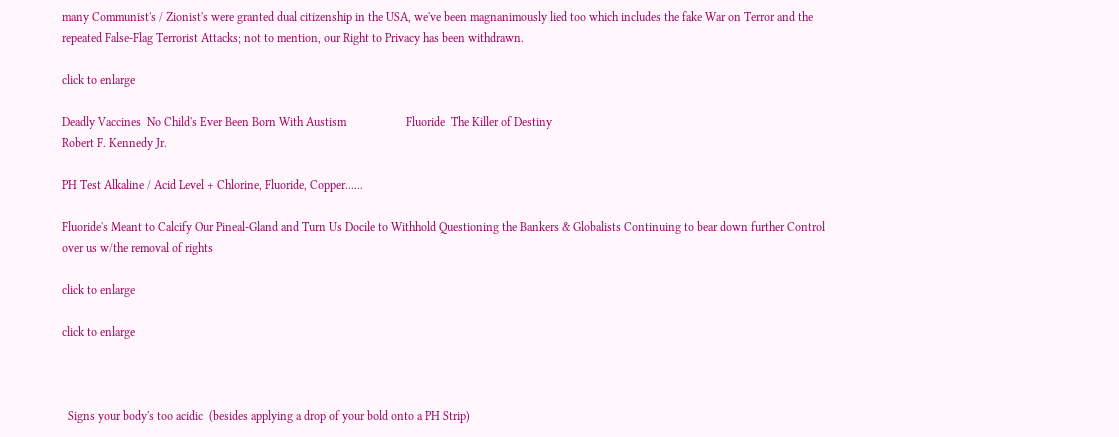many Communist's / Zionist's were granted dual citizenship in the USA, we've been magnanimously lied too which includes the fake War on Terror and the repeated False-Flag Terrorist Attacks; not to mention, our Right to Privacy has been withdrawn.

click to enlarge

Deadly Vaccines  No Child's Ever Been Born With Austism                    Fluoride  The Killer of Destiny
Robert F. Kennedy Jr.

PH Test Alkaline / Acid Level + Chlorine, Fluoride, Copper......

Fluoride's Meant to Calcify Our Pineal-Gland and Turn Us Docile to Withhold Questioning the Bankers & Globalists Continuing to bear down further Control over us w/the removal of rights

click to enlarge

click to enlarge



  Signs your body's too acidic  (besides applying a drop of your bold onto a PH Strip)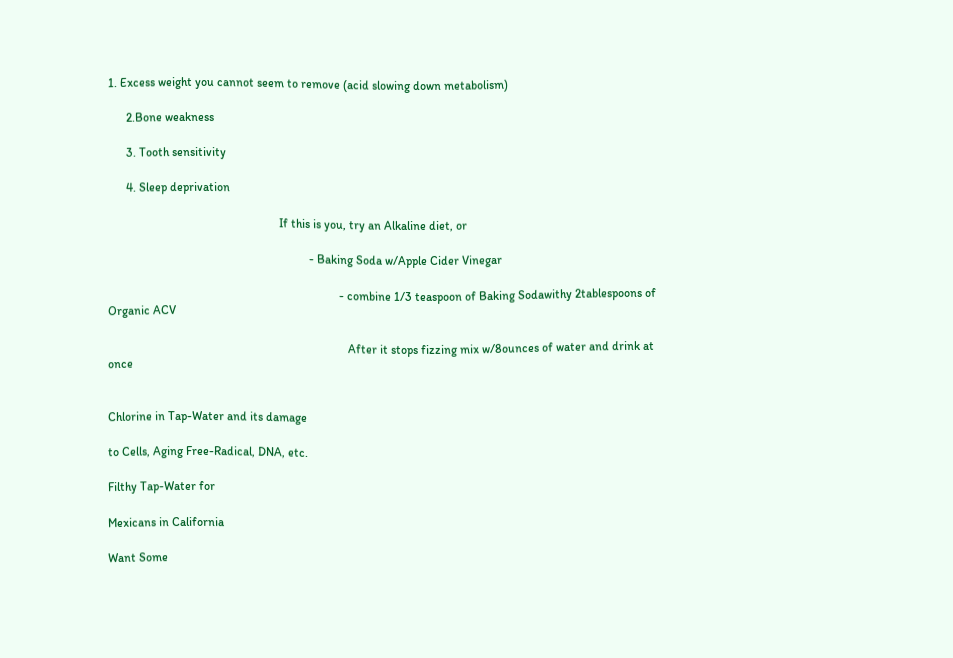1. Excess weight you cannot seem to remove (acid slowing down metabolism)

      2.Bone weakness

      3. Tooth sensitivity

      4. Sleep deprivation

                                                         If this is you, try an Alkaline diet, or

                                                                   - Baking Soda w/Apple Cider Vinegar

                                                                             - combine 1/3 teaspoon of Baking Sodawithy 2tablespoons of Organic ACV

                                                                                After it stops fizzing mix w/8ounces of water and drink at once


Chlorine in Tap-Water and its damage

to Cells, Aging Free-Radical, DNA, etc.

Filthy Tap-Water for

Mexicans in California

Want Some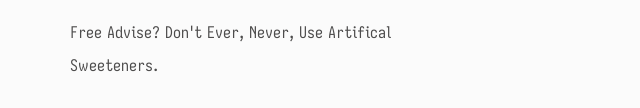Free Advise? Don't Ever, Never, Use Artifical Sweeteners.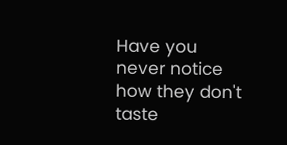Have you never notice how they don't taste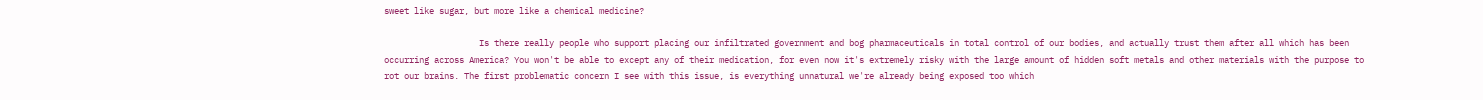sweet like sugar, but more like a chemical medicine?

                   Is there really people who support placing our infiltrated government and bog pharmaceuticals in total control of our bodies, and actually trust them after all which has been occurring across America? You won't be able to except any of their medication, for even now it's extremely risky with the large amount of hidden soft metals and other materials with the purpose to rot our brains. The first problematic concern I see with this issue, is everything unnatural we're already being exposed too which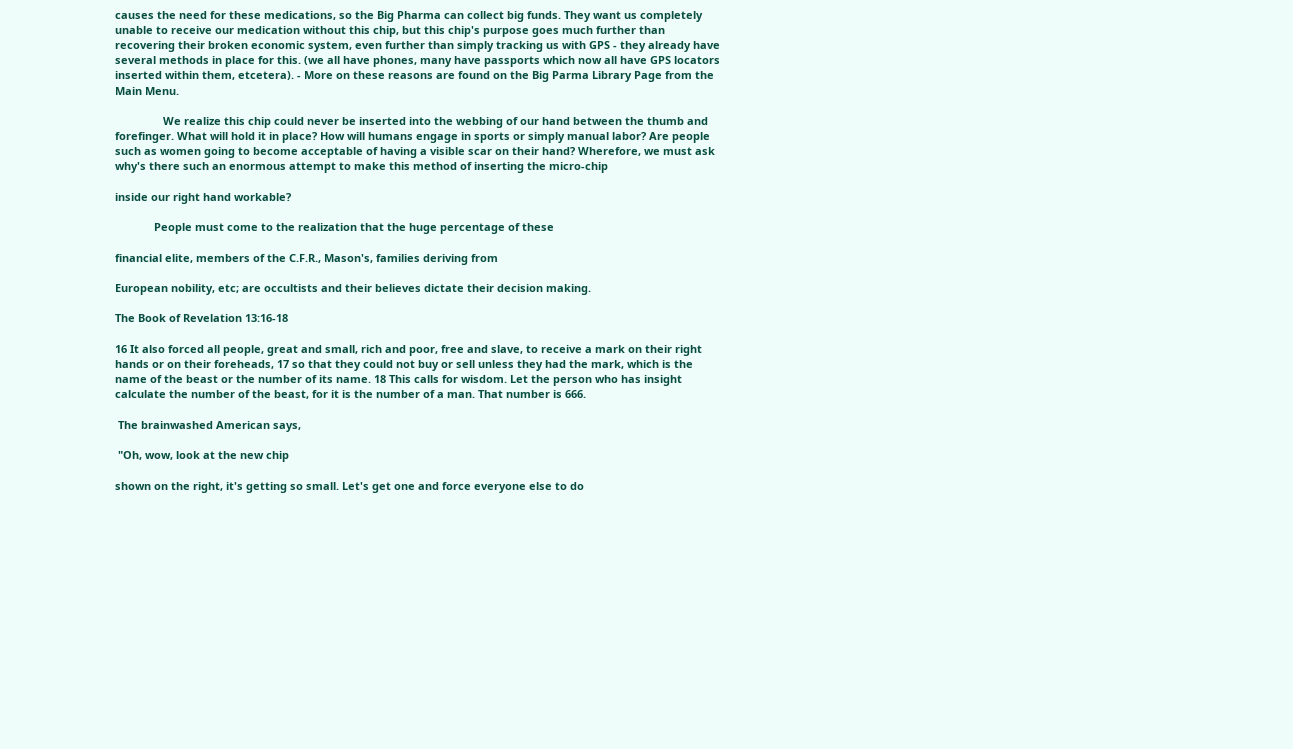causes the need for these medications, so the Big Pharma can collect big funds. They want us completely unable to receive our medication without this chip, but this chip's purpose goes much further than recovering their broken economic system, even further than simply tracking us with GPS - they already have several methods in place for this. (we all have phones, many have passports which now all have GPS locators inserted within them, etcetera). - More on these reasons are found on the Big Parma Library Page from the Main Menu.

                We realize this chip could never be inserted into the webbing of our hand between the thumb and forefinger. What will hold it in place? How will humans engage in sports or simply manual labor? Are people such as women going to become acceptable of having a visible scar on their hand? Wherefore, we must ask why's there such an enormous attempt to make this method of inserting the micro-chip

inside our right hand workable?

             People must come to the realization that the huge percentage of these

financial elite, members of the C.F.R., Mason's, families deriving from

European nobility, etc; are occultists and their believes dictate their decision making.

The Book of Revelation 13:16-18

16 It also forced all people, great and small, rich and poor, free and slave, to receive a mark on their right hands or on their foreheads, 17 so that they could not buy or sell unless they had the mark, which is the name of the beast or the number of its name. 18 This calls for wisdom. Let the person who has insight calculate the number of the beast, for it is the number of a man. That number is 666.

 The brainwashed American says,

 "Oh, wow, look at the new chip

shown on the right, it's getting so small. Let's get one and force everyone else to do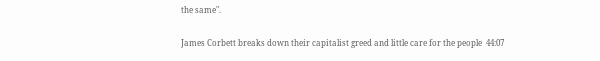the same".

James Corbett breaks down their capitalist greed and little care for the people  44:07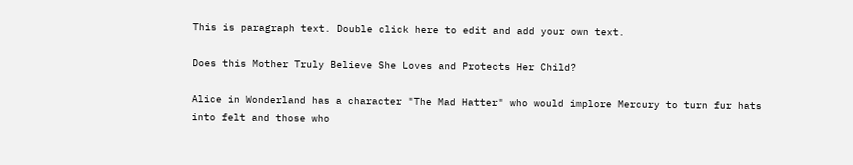This is paragraph text. Double click here to edit and add your own text.

Does this Mother Truly Believe She Loves and Protects Her Child?

Alice in Wonderland has a character "The Mad Hatter" who would implore Mercury to turn fur hats into felt and those who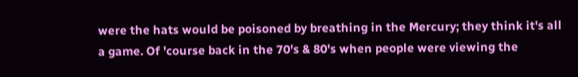were the hats would be poisoned by breathing in the Mercury; they think it's all a game. Of 'course back in the 70's & 80's when people were viewing the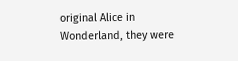original Alice in Wonderland, they were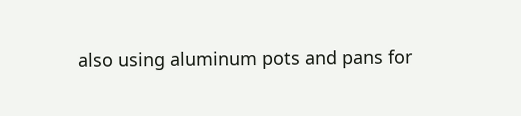also using aluminum pots and pans for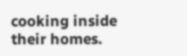cooking inside their homes.